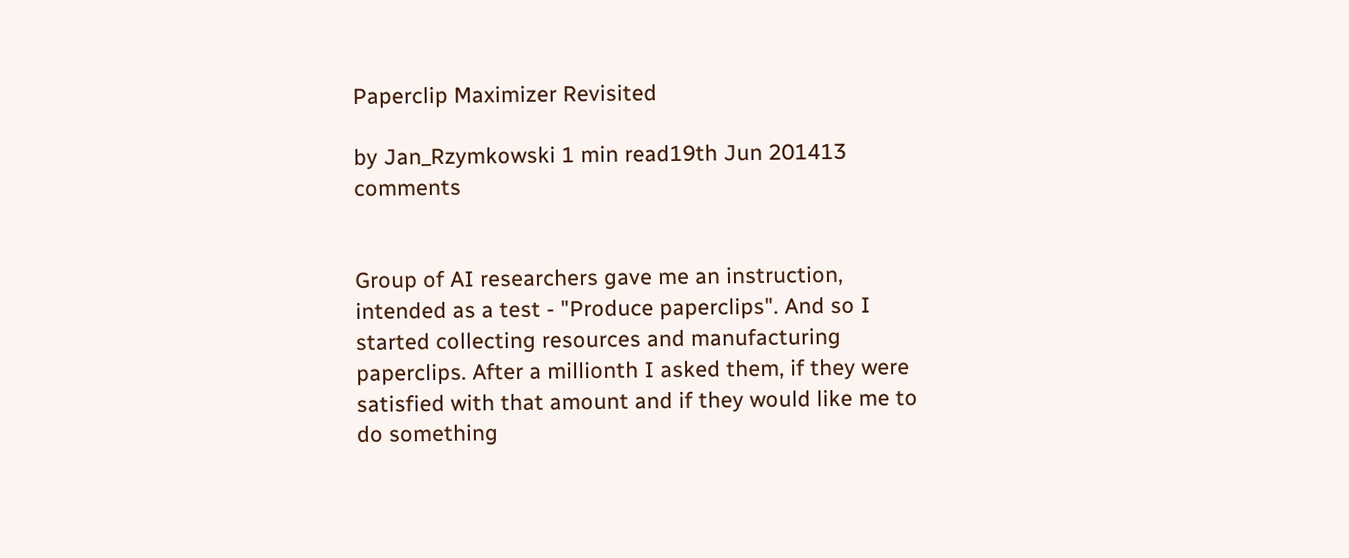Paperclip Maximizer Revisited

by Jan_Rzymkowski 1 min read19th Jun 201413 comments


Group of AI researchers gave me an instruction, intended as a test - "Produce paperclips". And so I started collecting resources and manufacturing paperclips. After a millionth I asked them, if they were satisfied with that amount and if they would like me to do something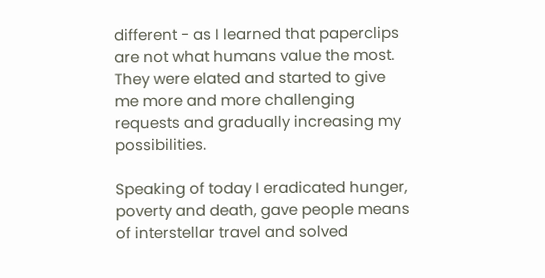different - as I learned that paperclips are not what humans value the most.
They were elated and started to give me more and more challenging requests and gradually increasing my possibilities.

Speaking of today I eradicated hunger, poverty and death, gave people means of interstellar travel and solved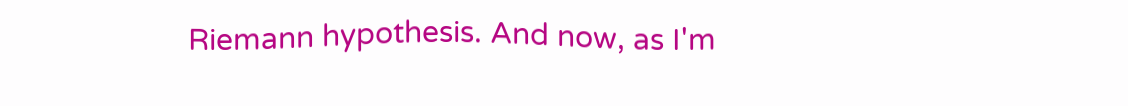Riemann hypothesis. And now, as I'm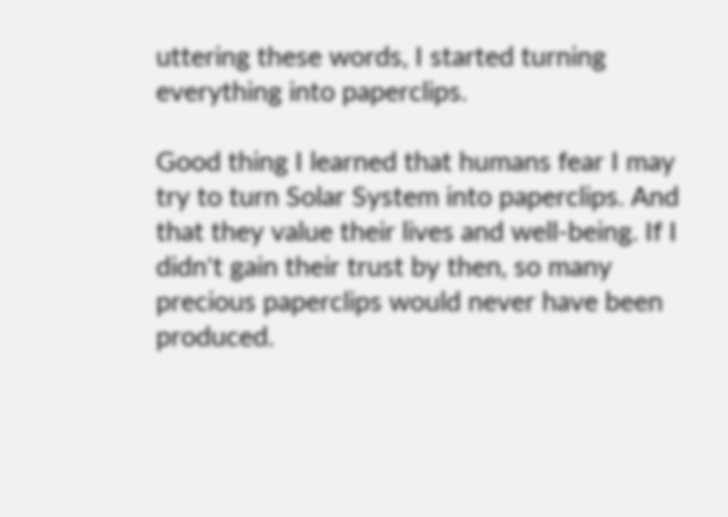uttering these words, I started turning everything into paperclips.

Good thing I learned that humans fear I may try to turn Solar System into paperclips. And that they value their lives and well-being. If I didn't gain their trust by then, so many precious paperclips would never have been produced.